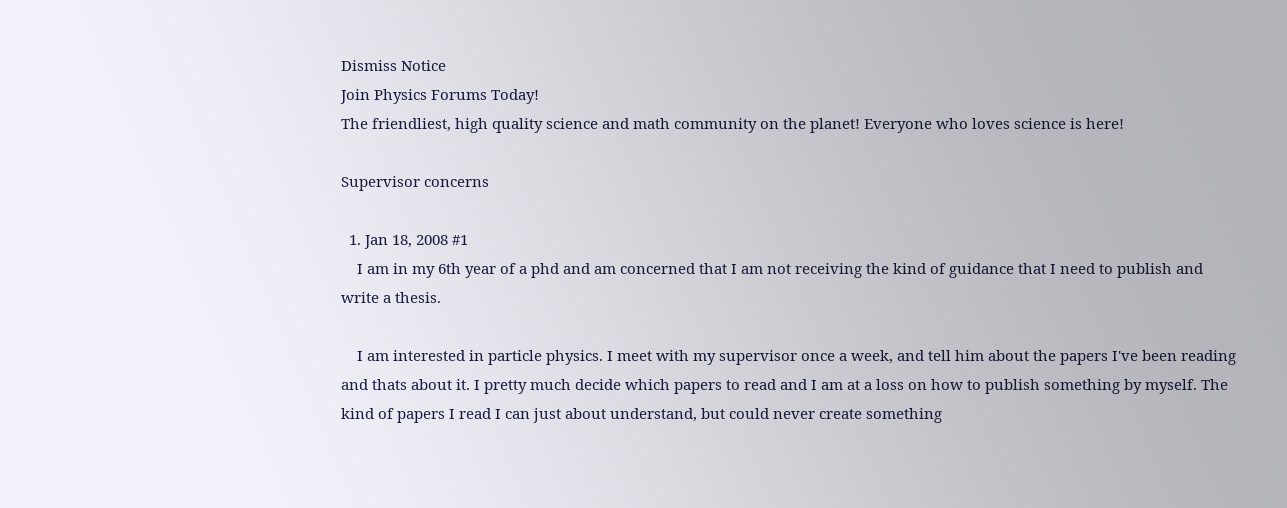Dismiss Notice
Join Physics Forums Today!
The friendliest, high quality science and math community on the planet! Everyone who loves science is here!

Supervisor concerns

  1. Jan 18, 2008 #1
    I am in my 6th year of a phd and am concerned that I am not receiving the kind of guidance that I need to publish and write a thesis.

    I am interested in particle physics. I meet with my supervisor once a week, and tell him about the papers I've been reading and thats about it. I pretty much decide which papers to read and I am at a loss on how to publish something by myself. The kind of papers I read I can just about understand, but could never create something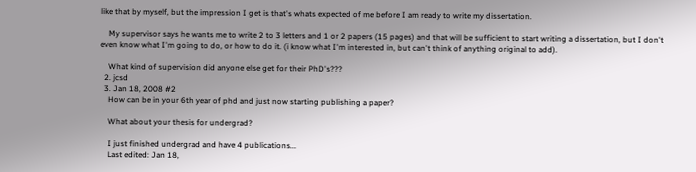like that by myself, but the impression I get is that's whats expected of me before I am ready to write my dissertation.

    My supervisor says he wants me to write 2 to 3 letters and 1 or 2 papers (15 pages) and that will be sufficient to start writing a dissertation, but I don't even know what I'm going to do, or how to do it. (i know what I'm interested in, but can't think of anything original to add).

    What kind of supervision did anyone else get for their PhD's???
  2. jcsd
  3. Jan 18, 2008 #2
    How can be in your 6th year of phd and just now starting publishing a paper?

    What about your thesis for undergrad?

    I just finished undergrad and have 4 publications...
    Last edited: Jan 18,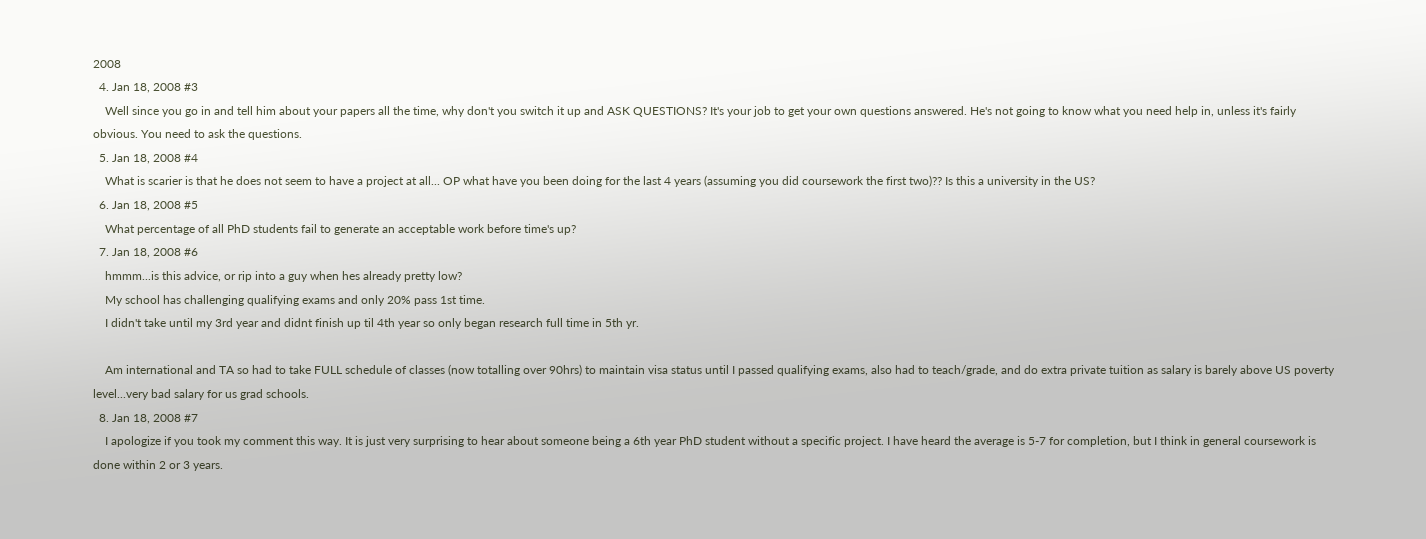2008
  4. Jan 18, 2008 #3
    Well since you go in and tell him about your papers all the time, why don't you switch it up and ASK QUESTIONS? It's your job to get your own questions answered. He's not going to know what you need help in, unless it's fairly obvious. You need to ask the questions.
  5. Jan 18, 2008 #4
    What is scarier is that he does not seem to have a project at all... OP what have you been doing for the last 4 years (assuming you did coursework the first two)?? Is this a university in the US?
  6. Jan 18, 2008 #5
    What percentage of all PhD students fail to generate an acceptable work before time's up?
  7. Jan 18, 2008 #6
    hmmm...is this advice, or rip into a guy when hes already pretty low?
    My school has challenging qualifying exams and only 20% pass 1st time.
    I didn't take until my 3rd year and didnt finish up til 4th year so only began research full time in 5th yr.

    Am international and TA so had to take FULL schedule of classes (now totalling over 90hrs) to maintain visa status until I passed qualifying exams, also had to teach/grade, and do extra private tuition as salary is barely above US poverty level...very bad salary for us grad schools.
  8. Jan 18, 2008 #7
    I apologize if you took my comment this way. It is just very surprising to hear about someone being a 6th year PhD student without a specific project. I have heard the average is 5-7 for completion, but I think in general coursework is done within 2 or 3 years.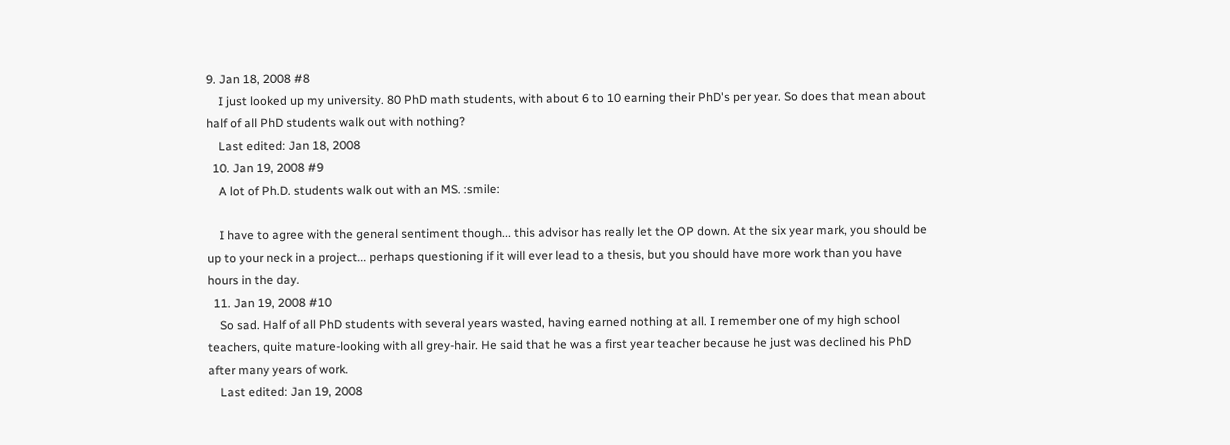9. Jan 18, 2008 #8
    I just looked up my university. 80 PhD math students, with about 6 to 10 earning their PhD's per year. So does that mean about half of all PhD students walk out with nothing?
    Last edited: Jan 18, 2008
  10. Jan 19, 2008 #9
    A lot of Ph.D. students walk out with an MS. :smile:

    I have to agree with the general sentiment though... this advisor has really let the OP down. At the six year mark, you should be up to your neck in a project... perhaps questioning if it will ever lead to a thesis, but you should have more work than you have hours in the day.
  11. Jan 19, 2008 #10
    So sad. Half of all PhD students with several years wasted, having earned nothing at all. I remember one of my high school teachers, quite mature-looking with all grey-hair. He said that he was a first year teacher because he just was declined his PhD after many years of work.
    Last edited: Jan 19, 2008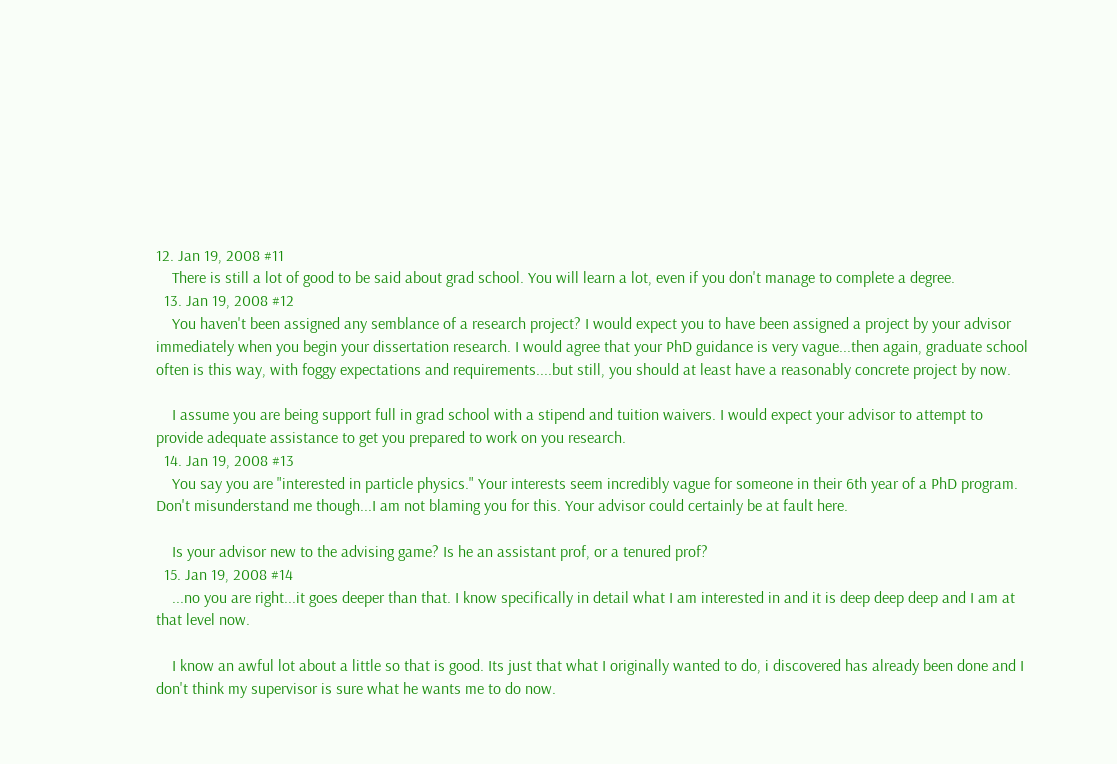12. Jan 19, 2008 #11
    There is still a lot of good to be said about grad school. You will learn a lot, even if you don't manage to complete a degree.
  13. Jan 19, 2008 #12
    You haven't been assigned any semblance of a research project? I would expect you to have been assigned a project by your advisor immediately when you begin your dissertation research. I would agree that your PhD guidance is very vague...then again, graduate school often is this way, with foggy expectations and requirements....but still, you should at least have a reasonably concrete project by now.

    I assume you are being support full in grad school with a stipend and tuition waivers. I would expect your advisor to attempt to provide adequate assistance to get you prepared to work on you research.
  14. Jan 19, 2008 #13
    You say you are "interested in particle physics." Your interests seem incredibly vague for someone in their 6th year of a PhD program. Don't misunderstand me though...I am not blaming you for this. Your advisor could certainly be at fault here.

    Is your advisor new to the advising game? Is he an assistant prof, or a tenured prof?
  15. Jan 19, 2008 #14
    ...no you are right...it goes deeper than that. I know specifically in detail what I am interested in and it is deep deep deep and I am at that level now.

    I know an awful lot about a little so that is good. Its just that what I originally wanted to do, i discovered has already been done and I don't think my supervisor is sure what he wants me to do now.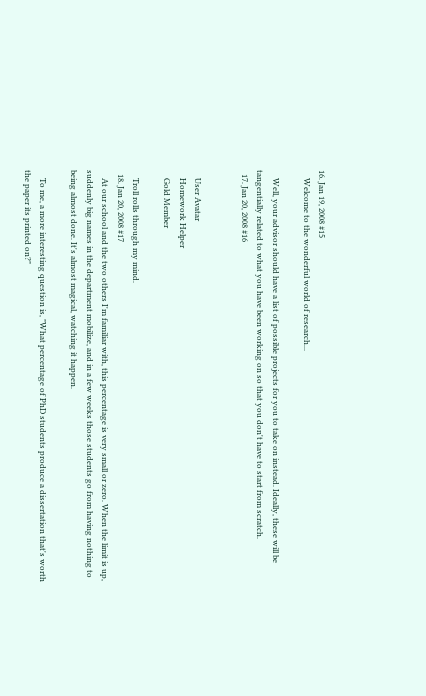16. Jan 19, 2008 #15
    Welcome to the wonderful world of research...

    Well, your advisor should have a list of possible projects for you to take on instead. Ideally, these will be tangentially related to what you have been working on so that you don't have to start from scratch.
  17. Jan 20, 2008 #16


    User Avatar
    Homework Helper
    Gold Member

    Troll rolls through my mind.
  18. Jan 20, 2008 #17
    At our school and the two others I'm familiar with, this percentage is very small or zero. When the limit is up, suddenly big names in the department mobilize, and in a few weeks those students go from having nothing to being almost done. It's almost magical, watching it happen.

    To me, a more interesting question is, "What percentage of PhD students produce a dissertation that's worth the paper its printed on?"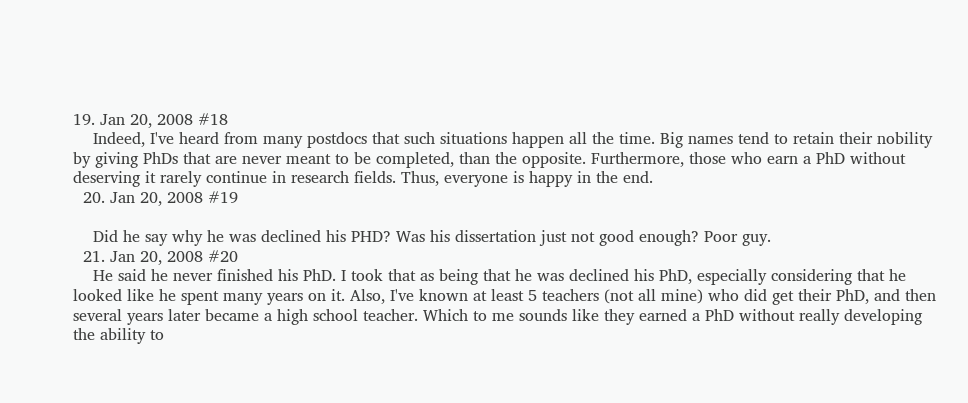19. Jan 20, 2008 #18
    Indeed, I've heard from many postdocs that such situations happen all the time. Big names tend to retain their nobility by giving PhDs that are never meant to be completed, than the opposite. Furthermore, those who earn a PhD without deserving it rarely continue in research fields. Thus, everyone is happy in the end.
  20. Jan 20, 2008 #19

    Did he say why he was declined his PHD? Was his dissertation just not good enough? Poor guy.
  21. Jan 20, 2008 #20
    He said he never finished his PhD. I took that as being that he was declined his PhD, especially considering that he looked like he spent many years on it. Also, I've known at least 5 teachers (not all mine) who did get their PhD, and then several years later became a high school teacher. Which to me sounds like they earned a PhD without really developing the ability to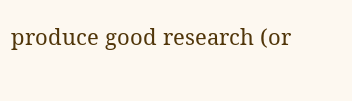produce good research (or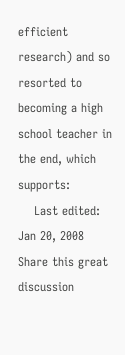efficient research) and so resorted to becoming a high school teacher in the end, which supports:
    Last edited: Jan 20, 2008
Share this great discussion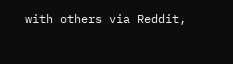with others via Reddit,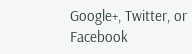Google+, Twitter, or Facebook